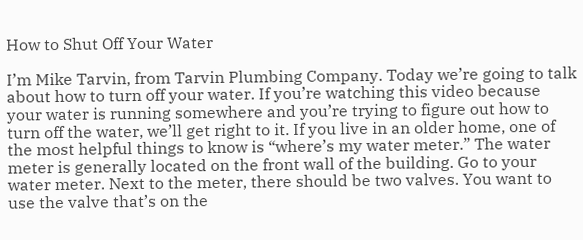How to Shut Off Your Water

I’m Mike Tarvin, from Tarvin Plumbing Company. Today we’re going to talk about how to turn off your water. If you’re watching this video because your water is running somewhere and you’re trying to figure out how to turn off the water, we’ll get right to it. If you live in an older home, one of the most helpful things to know is “where’s my water meter.” The water meter is generally located on the front wall of the building. Go to your water meter. Next to the meter, there should be two valves. You want to use the valve that’s on the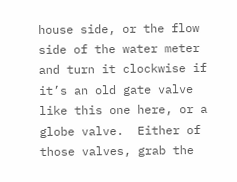house side, or the flow side of the water meter and turn it clockwise if it’s an old gate valve like this one here, or a globe valve.  Either of those valves, grab the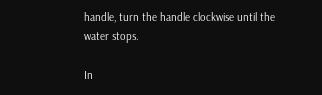handle, turn the handle clockwise until the water stops.

In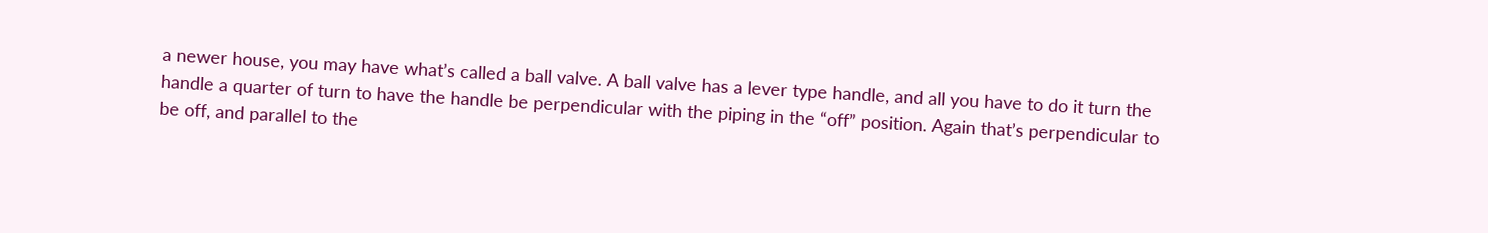a newer house, you may have what’s called a ball valve. A ball valve has a lever type handle, and all you have to do it turn the handle a quarter of turn to have the handle be perpendicular with the piping in the “off” position. Again that’s perpendicular to be off, and parallel to the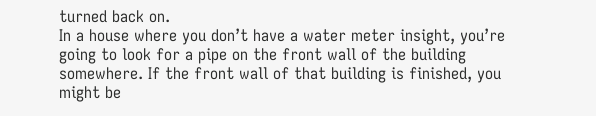turned back on.
In a house where you don’t have a water meter insight, you’re going to look for a pipe on the front wall of the building somewhere. If the front wall of that building is finished, you might be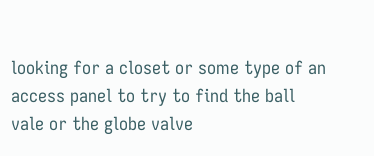looking for a closet or some type of an access panel to try to find the ball vale or the globe valve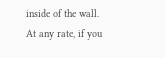inside of the wall. At any rate, if you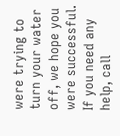were trying to turn your water off, we hope you were successful. If you need any help, call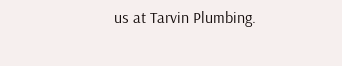us at Tarvin Plumbing.